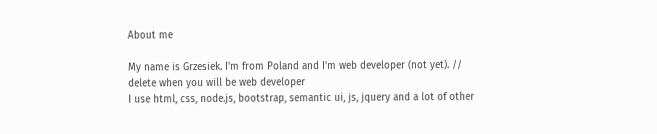About me

My name is Grzesiek. I'm from Poland and I'm web developer (not yet). // delete when you will be web developer
I use html, css, node.js, bootstrap, semantic ui, js, jquery and a lot of other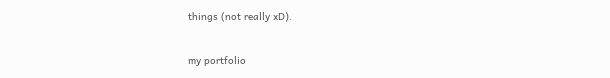things (not really xD).

my portfolio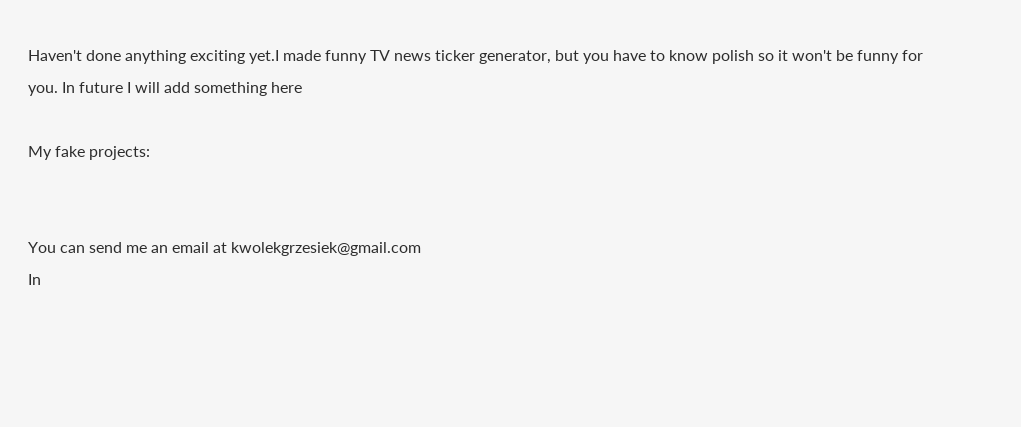Haven't done anything exciting yet.I made funny TV news ticker generator, but you have to know polish so it won't be funny for you. In future I will add something here

My fake projects:


You can send me an email at kwolekgrzesiek@gmail.com
In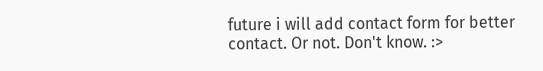future i will add contact form for better contact. Or not. Don't know. :>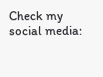Check my social media: